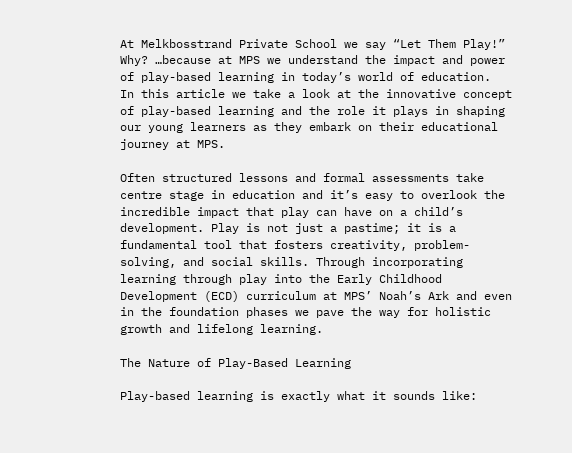At Melkbosstrand Private School we say “Let Them Play!”   Why? …because at MPS we understand the impact and power of play-based learning in today’s world of education.  In this article we take a look at the innovative concept of play-based learning and the role it plays in shaping our young learners as they embark on their educational journey at MPS.

Often structured lessons and formal assessments take centre stage in education and it’s easy to overlook the incredible impact that play can have on a child’s development. Play is not just a pastime; it is a fundamental tool that fosters creativity, problem-solving, and social skills. Through incorporating learning through play into the Early Childhood Development (ECD) curriculum at MPS’ Noah’s Ark and even in the foundation phases we pave the way for holistic growth and lifelong learning.

The Nature of Play-Based Learning

Play-based learning is exactly what it sounds like: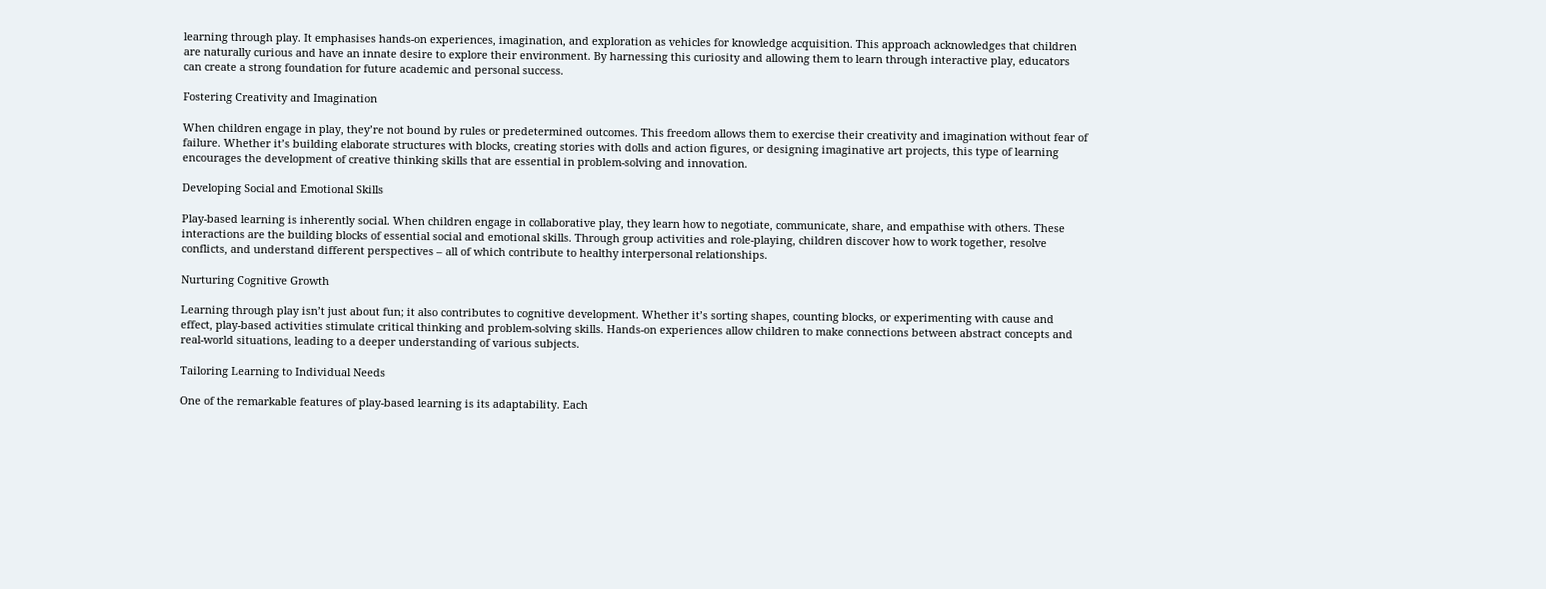learning through play. It emphasises hands-on experiences, imagination, and exploration as vehicles for knowledge acquisition. This approach acknowledges that children are naturally curious and have an innate desire to explore their environment. By harnessing this curiosity and allowing them to learn through interactive play, educators can create a strong foundation for future academic and personal success.

Fostering Creativity and Imagination

When children engage in play, they’re not bound by rules or predetermined outcomes. This freedom allows them to exercise their creativity and imagination without fear of failure. Whether it’s building elaborate structures with blocks, creating stories with dolls and action figures, or designing imaginative art projects, this type of learning encourages the development of creative thinking skills that are essential in problem-solving and innovation.

Developing Social and Emotional Skills

Play-based learning is inherently social. When children engage in collaborative play, they learn how to negotiate, communicate, share, and empathise with others. These interactions are the building blocks of essential social and emotional skills. Through group activities and role-playing, children discover how to work together, resolve conflicts, and understand different perspectives – all of which contribute to healthy interpersonal relationships.

Nurturing Cognitive Growth

Learning through play isn’t just about fun; it also contributes to cognitive development. Whether it’s sorting shapes, counting blocks, or experimenting with cause and effect, play-based activities stimulate critical thinking and problem-solving skills. Hands-on experiences allow children to make connections between abstract concepts and real-world situations, leading to a deeper understanding of various subjects.

Tailoring Learning to Individual Needs

One of the remarkable features of play-based learning is its adaptability. Each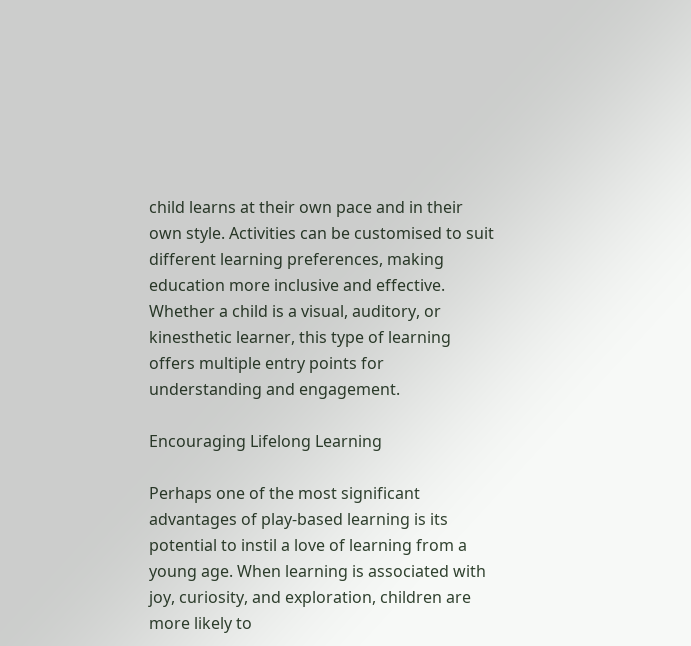child learns at their own pace and in their own style. Activities can be customised to suit different learning preferences, making education more inclusive and effective. Whether a child is a visual, auditory, or kinesthetic learner, this type of learning offers multiple entry points for understanding and engagement.

Encouraging Lifelong Learning

Perhaps one of the most significant advantages of play-based learning is its potential to instil a love of learning from a young age. When learning is associated with joy, curiosity, and exploration, children are more likely to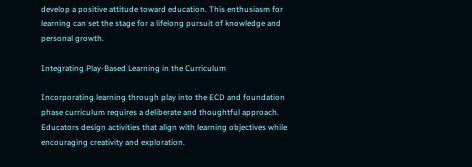develop a positive attitude toward education. This enthusiasm for learning can set the stage for a lifelong pursuit of knowledge and personal growth.

Integrating Play-Based Learning in the Curriculum

Incorporating learning through play into the ECD and foundation phase curriculum requires a deliberate and thoughtful approach. Educators design activities that align with learning objectives while encouraging creativity and exploration.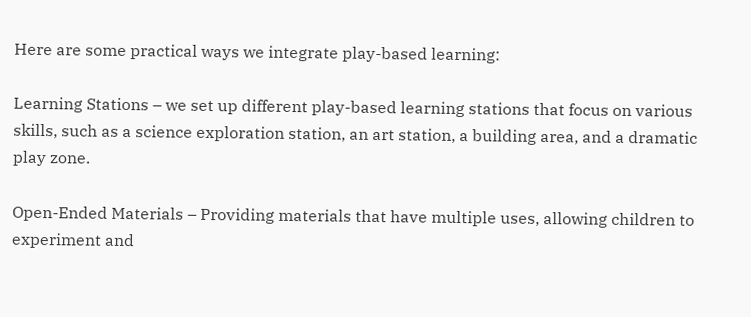Here are some practical ways we integrate play-based learning:

Learning Stations – we set up different play-based learning stations that focus on various skills, such as a science exploration station, an art station, a building area, and a dramatic play zone.

Open-Ended Materials – Providing materials that have multiple uses, allowing children to experiment and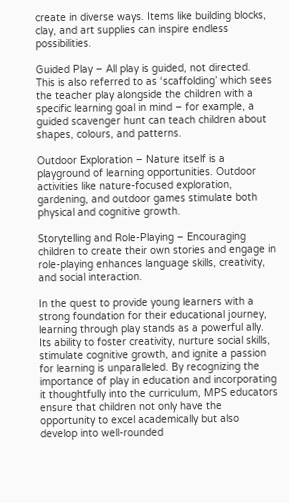create in diverse ways. Items like building blocks, clay, and art supplies can inspire endless possibilities.

Guided Play – All play is guided, not directed.  This is also referred to as ‘scaffolding’ which sees the teacher play alongside the children with a specific learning goal in mind – for example, a guided scavenger hunt can teach children about shapes, colours, and patterns.

Outdoor Exploration – Nature itself is a playground of learning opportunities. Outdoor activities like nature-focused exploration, gardening, and outdoor games stimulate both physical and cognitive growth.

Storytelling and Role-Playing – Encouraging children to create their own stories and engage in role-playing enhances language skills, creativity, and social interaction.

In the quest to provide young learners with a strong foundation for their educational journey, learning through play stands as a powerful ally. Its ability to foster creativity, nurture social skills, stimulate cognitive growth, and ignite a passion for learning is unparalleled. By recognizing the importance of play in education and incorporating it thoughtfully into the curriculum, MPS educators ensure that children not only have the opportunity to excel academically but also develop into well-rounded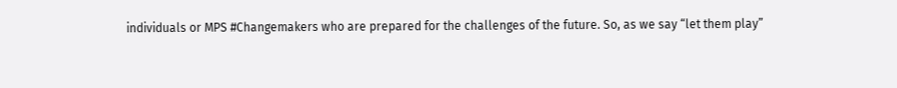individuals or MPS #Changemakers who are prepared for the challenges of the future. So, as we say “let them play”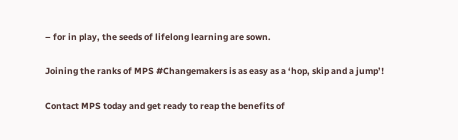– for in play, the seeds of lifelong learning are sown.

Joining the ranks of MPS #Changemakers is as easy as a ‘hop, skip and a jump’!

Contact MPS today and get ready to reap the benefits of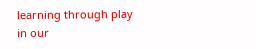learning through play in our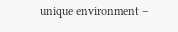unique environment –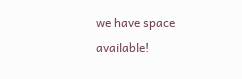we have space available!